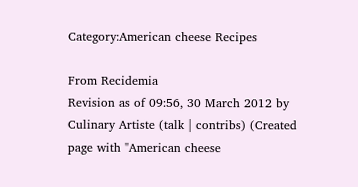Category:American cheese Recipes

From Recidemia
Revision as of 09:56, 30 March 2012 by Culinary Artiste (talk | contribs) (Created page with "American cheese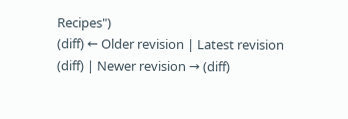Recipes")
(diff) ← Older revision | Latest revision (diff) | Newer revision → (diff)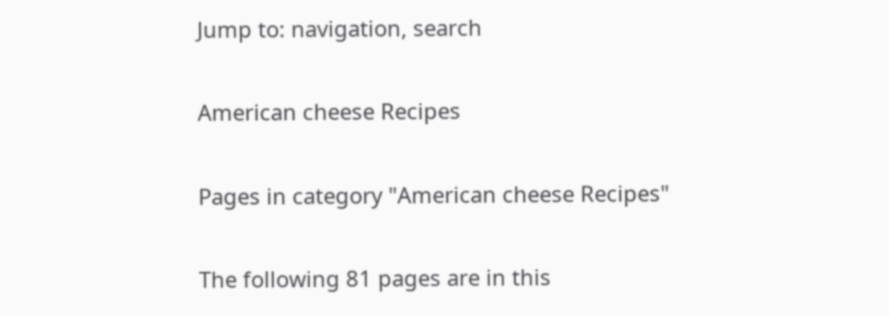Jump to: navigation, search

American cheese Recipes

Pages in category "American cheese Recipes"

The following 81 pages are in this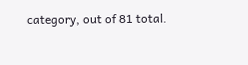category, out of 81 total.